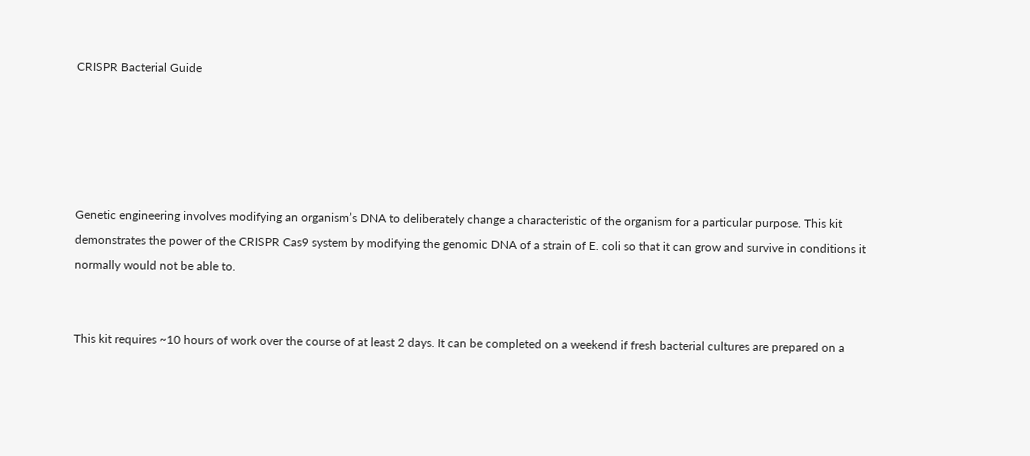CRISPR Bacterial Guide





Genetic engineering involves modifying an organism’s DNA to deliberately change a characteristic of the organism for a particular purpose. This kit demonstrates the power of the CRISPR Cas9 system by modifying the genomic DNA of a strain of E. coli so that it can grow and survive in conditions it normally would not be able to.


This kit requires ~10 hours of work over the course of at least 2 days. It can be completed on a weekend if fresh bacterial cultures are prepared on a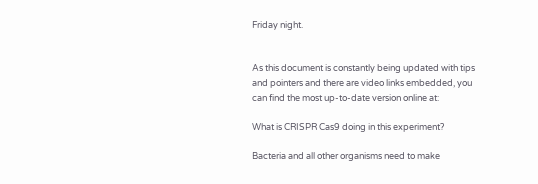Friday night.


As this document is constantly being updated with tips and pointers and there are video links embedded, you can find the most up-to-date version online at:

What is CRISPR Cas9 doing in this experiment?

Bacteria and all other organisms need to make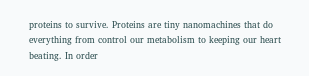proteins to survive. Proteins are tiny nanomachines that do everything from control our metabolism to keeping our heart beating. In order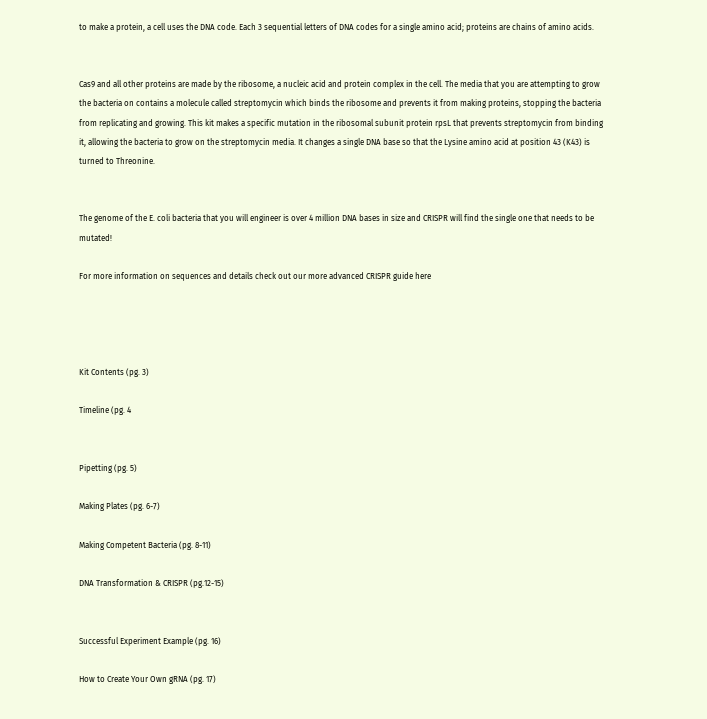to make a protein, a cell uses the DNA code. Each 3 sequential letters of DNA codes for a single amino acid; proteins are chains of amino acids.


Cas9 and all other proteins are made by the ribosome, a nucleic acid and protein complex in the cell. The media that you are attempting to grow the bacteria on contains a molecule called streptomycin which binds the ribosome and prevents it from making proteins, stopping the bacteria from replicating and growing. This kit makes a specific mutation in the ribosomal subunit protein rpsL that prevents streptomycin from binding it, allowing the bacteria to grow on the streptomycin media. It changes a single DNA base so that the Lysine amino acid at position 43 (K43) is turned to Threonine.


The genome of the E. coli bacteria that you will engineer is over 4 million DNA bases in size and CRISPR will find the single one that needs to be mutated!

For more information on sequences and details check out our more advanced CRISPR guide here




Kit Contents (pg. 3)

Timeline (pg. 4


Pipetting (pg. 5)

Making Plates (pg. 6-7)

Making Competent Bacteria (pg. 8-11)

DNA Transformation & CRISPR (pg.12-15)


Successful Experiment Example (pg. 16)

How to Create Your Own gRNA (pg. 17)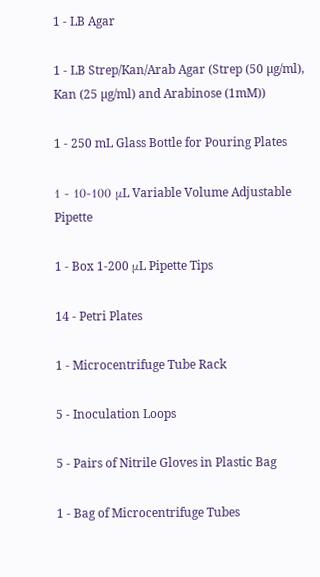1 - LB Agar

1 - LB Strep/Kan/Arab Agar (Strep (50 µg/ml), Kan (25 µg/ml) and Arabinose (1mM))

1 - 250 mL Glass Bottle for Pouring Plates

1 - 10-100 μL Variable Volume Adjustable Pipette

1 - Box 1-200 μL Pipette Tips

14 - Petri Plates

1 - Microcentrifuge Tube Rack

5 - Inoculation Loops

5 - Pairs of Nitrile Gloves in Plastic Bag

1 - Bag of Microcentrifuge Tubes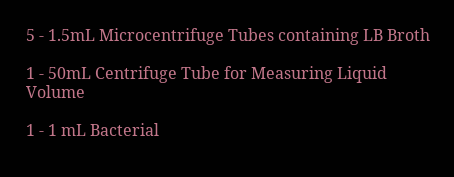5 - 1.5mL Microcentrifuge Tubes containing LB Broth

1 - 50mL Centrifuge Tube for Measuring Liquid Volume

1 - 1 mL Bacterial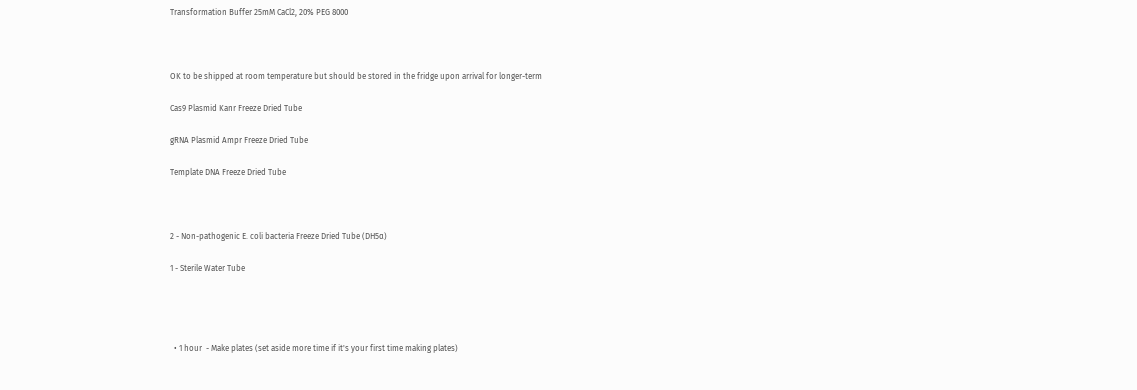Transformation Buffer 25mM CaCl2, 20% PEG 8000



OK to be shipped at room temperature but should be stored in the fridge upon arrival for longer-term

Cas9 Plasmid Kanr Freeze Dried Tube

gRNA Plasmid Ampr Freeze Dried Tube

Template DNA Freeze Dried Tube



2 - Non-pathogenic E. coli bacteria Freeze Dried Tube (DH5ɑ)

1 - Sterile Water Tube




  • 1 hour  - Make plates (set aside more time if it's your first time making plates)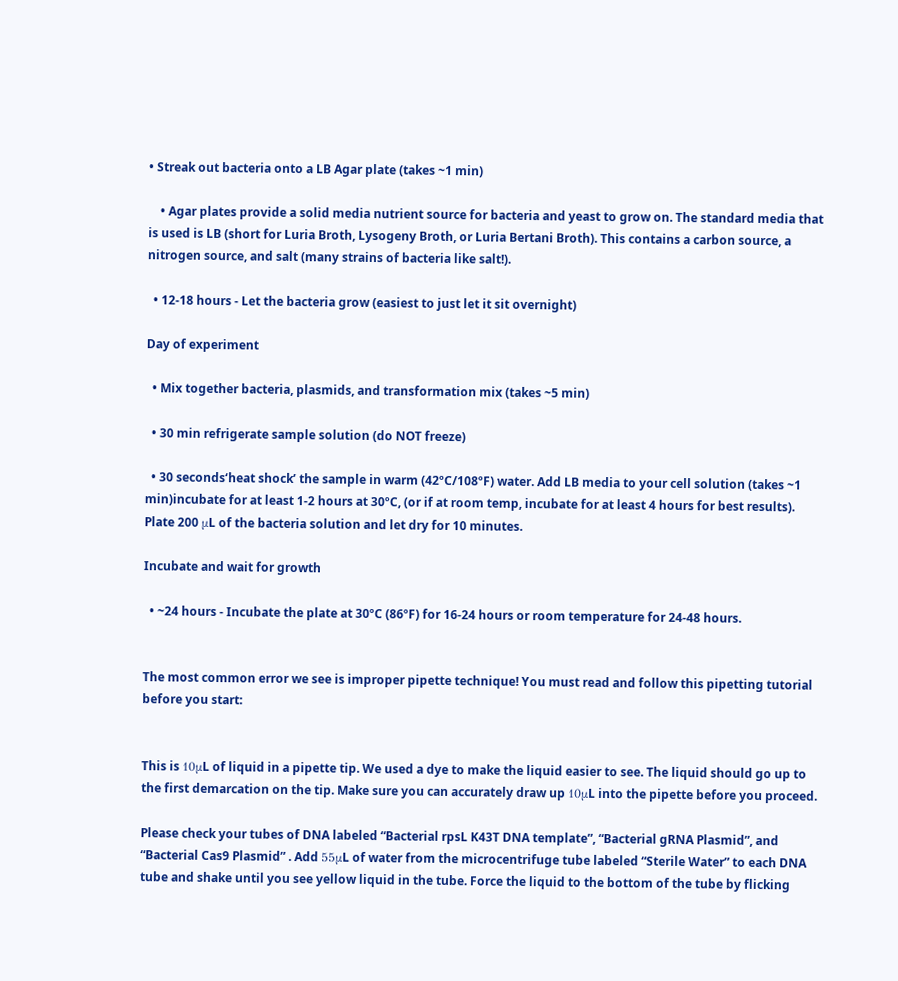• Streak out bacteria onto a LB Agar plate (takes ~1 min)

    • Agar plates provide a solid media nutrient source for bacteria and yeast to grow on. The standard media that is used is LB (short for Luria Broth, Lysogeny Broth, or Luria Bertani Broth). This contains a carbon source, a nitrogen source, and salt (many strains of bacteria like salt!).

  • 12-18 hours - Let the bacteria grow (easiest to just let it sit overnight)

Day of experiment

  • Mix together bacteria, plasmids, and transformation mix (takes ~5 min)

  • 30 min refrigerate sample solution (do NOT freeze)

  • 30 seconds‘heat shock’ the sample in warm (42ºC/108ºF) water. Add LB media to your cell solution (takes ~1 min)incubate for at least 1-2 hours at 30ºC, (or if at room temp, incubate for at least 4 hours for best results). Plate 200 μL of the bacteria solution and let dry for 10 minutes.

Incubate and wait for growth

  • ~24 hours - Incubate the plate at 30ºC (86ºF) for 16-24 hours or room temperature for 24-48 hours.


The most common error we see is improper pipette technique! You must read and follow this pipetting tutorial before you start:


This is 10μL of liquid in a pipette tip. We used a dye to make the liquid easier to see. The liquid should go up to the first demarcation on the tip. Make sure you can accurately draw up 10μL into the pipette before you proceed.

Please check your tubes of DNA labeled “Bacterial rpsL K43T DNA template”, “Bacterial gRNA Plasmid”, and “Bacterial Cas9 Plasmid” . Add 55μL of water from the microcentrifuge tube labeled “Sterile Water” to each DNA tube and shake until you see yellow liquid in the tube. Force the liquid to the bottom of the tube by flicking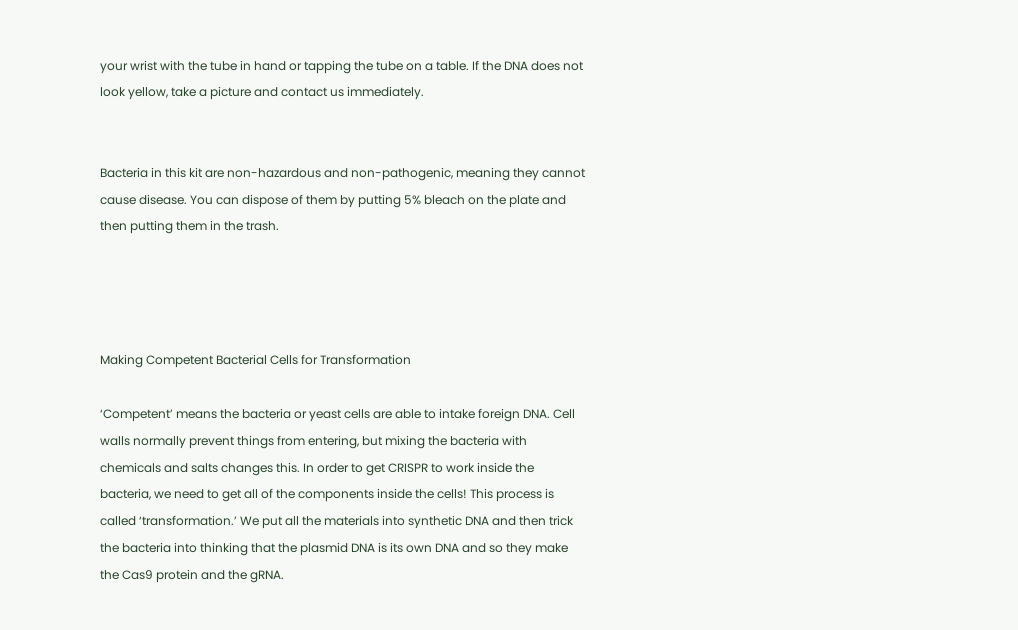your wrist with the tube in hand or tapping the tube on a table. If the DNA does not look yellow, take a picture and contact us immediately.


Bacteria in this kit are non-hazardous and non-pathogenic, meaning they cannot cause disease. You can dispose of them by putting 5% bleach on the plate and then putting them in the trash.




Making Competent Bacterial Cells for Transformation

‘Competent’ means the bacteria or yeast cells are able to intake foreign DNA. Cell walls normally prevent things from entering, but mixing the bacteria with chemicals and salts changes this. In order to get CRISPR to work inside the bacteria, we need to get all of the components inside the cells! This process is called ‘transformation.’ We put all the materials into synthetic DNA and then trick the bacteria into thinking that the plasmid DNA is its own DNA and so they make the Cas9 protein and the gRNA.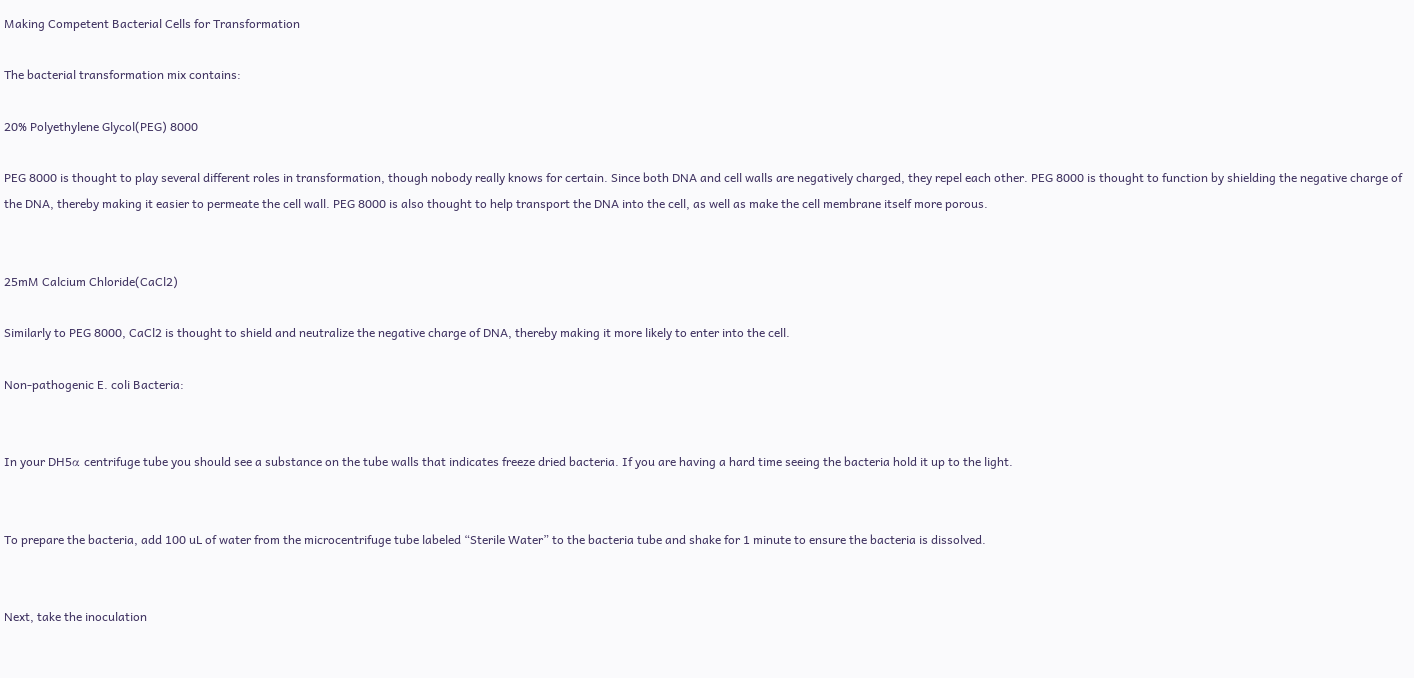Making Competent Bacterial Cells for Transformation

The bacterial transformation mix contains:

20% Polyethylene Glycol(PEG) 8000

PEG 8000 is thought to play several different roles in transformation, though nobody really knows for certain. Since both DNA and cell walls are negatively charged, they repel each other. PEG 8000 is thought to function by shielding the negative charge of the DNA, thereby making it easier to permeate the cell wall. PEG 8000 is also thought to help transport the DNA into the cell, as well as make the cell membrane itself more porous.


25mM Calcium Chloride(CaCl2)

Similarly to PEG 8000, CaCl2 is thought to shield and neutralize the negative charge of DNA, thereby making it more likely to enter into the cell.

Non-pathogenic E. coli Bacteria:


In your DH5α centrifuge tube you should see a substance on the tube walls that indicates freeze dried bacteria. If you are having a hard time seeing the bacteria hold it up to the light.


To prepare the bacteria, add 100 uL of water from the microcentrifuge tube labeled “Sterile Water” to the bacteria tube and shake for 1 minute to ensure the bacteria is dissolved.


Next, take the inoculation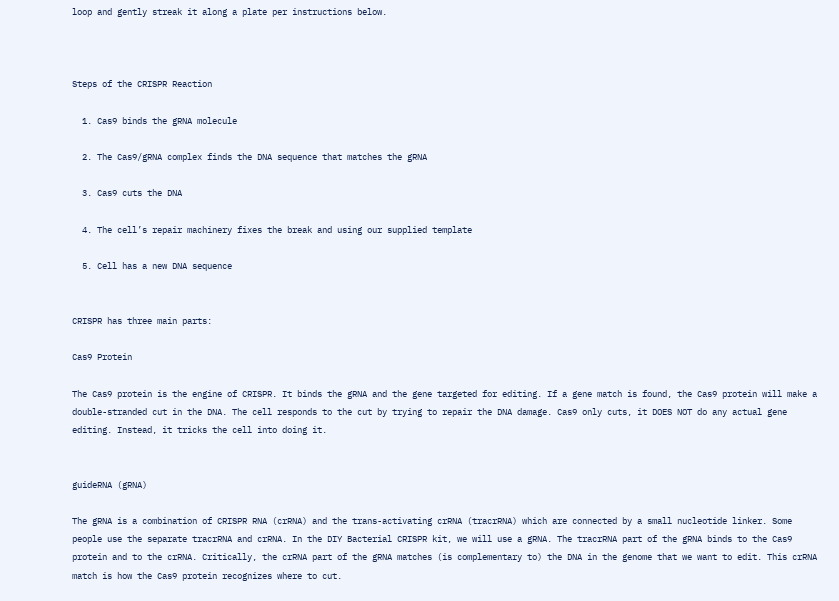loop and gently streak it along a plate per instructions below.



Steps of the CRISPR Reaction

  1. Cas9 binds the gRNA molecule

  2. The Cas9/gRNA complex finds the DNA sequence that matches the gRNA

  3. Cas9 cuts the DNA

  4. The cell’s repair machinery fixes the break and using our supplied template

  5. Cell has a new DNA sequence


CRISPR has three main parts:

Cas9 Protein

The Cas9 protein is the engine of CRISPR. It binds the gRNA and the gene targeted for editing. If a gene match is found, the Cas9 protein will make a double-stranded cut in the DNA. The cell responds to the cut by trying to repair the DNA damage. Cas9 only cuts, it DOES NOT do any actual gene editing. Instead, it tricks the cell into doing it.


guideRNA (gRNA)

The gRNA is a combination of CRISPR RNA (crRNA) and the trans-activating crRNA (tracrRNA) which are connected by a small nucleotide linker. Some people use the separate tracrRNA and crRNA. In the DIY Bacterial CRISPR kit, we will use a gRNA. The tracrRNA part of the gRNA binds to the Cas9 protein and to the crRNA. Critically, the crRNA part of the gRNA matches (is complementary to) the DNA in the genome that we want to edit. This crRNA match is how the Cas9 protein recognizes where to cut.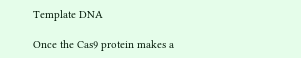Template DNA

Once the Cas9 protein makes a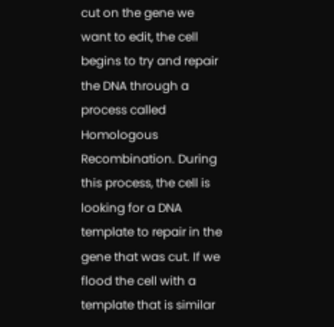cut on the gene we want to edit, the cell begins to try and repair the DNA through a process called Homologous Recombination. During this process, the cell is looking for a DNA template to repair in the gene that was cut. If we flood the cell with a template that is similar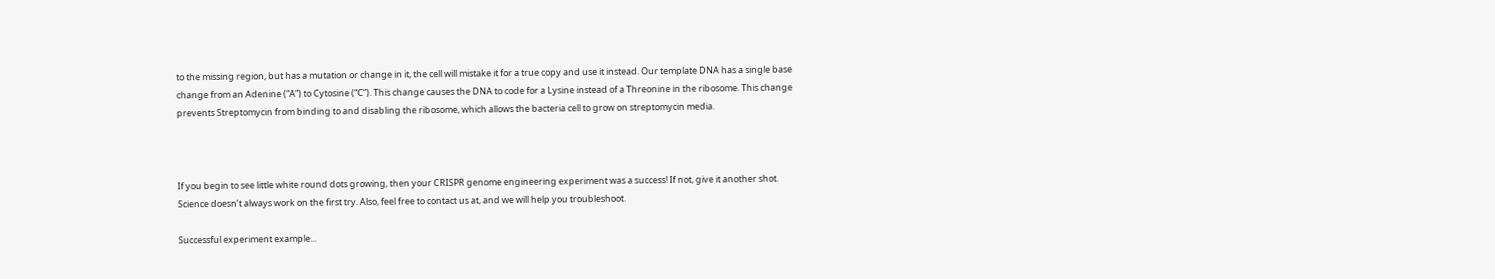to the missing region, but has a mutation or change in it, the cell will mistake it for a true copy and use it instead. Our template DNA has a single base change from an Adenine (“A”) to Cytosine (“C”). This change causes the DNA to code for a Lysine instead of a Threonine in the ribosome. This change prevents Streptomycin from binding to and disabling the ribosome, which allows the bacteria cell to grow on streptomycin media.



If you begin to see little white round dots growing, then your CRISPR genome engineering experiment was a success! If not, give it another shot. Science doesn’t always work on the first try. Also, feel free to contact us at, and we will help you troubleshoot.

Successful experiment example...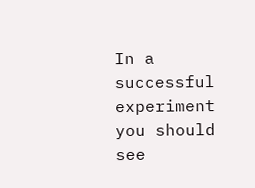In a successful experiment you should see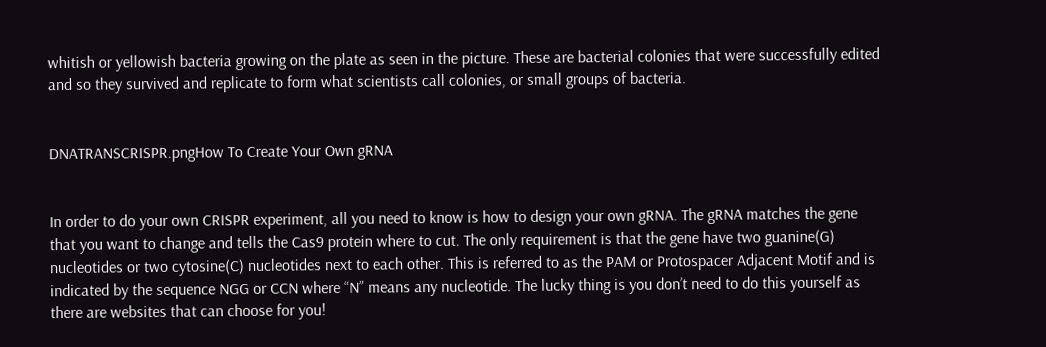whitish or yellowish bacteria growing on the plate as seen in the picture. These are bacterial colonies that were successfully edited and so they survived and replicate to form what scientists call colonies, or small groups of bacteria.


DNATRANSCRISPR.pngHow To Create Your Own gRNA


In order to do your own CRISPR experiment, all you need to know is how to design your own gRNA. The gRNA matches the gene that you want to change and tells the Cas9 protein where to cut. The only requirement is that the gene have two guanine(G) nucleotides or two cytosine(C) nucleotides next to each other. This is referred to as the PAM or Protospacer Adjacent Motif and is indicated by the sequence NGG or CCN where “N” means any nucleotide. The lucky thing is you don’t need to do this yourself as there are websites that can choose for you!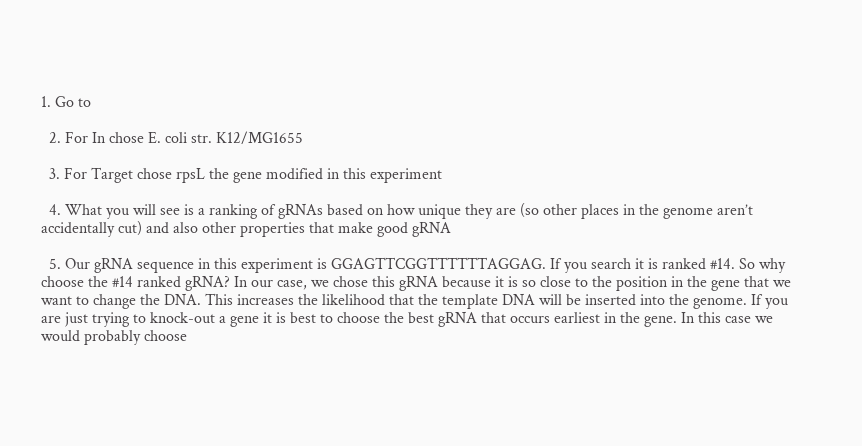1. Go to

  2. For In chose E. coli str. K12/MG1655

  3. For Target chose rpsL the gene modified in this experiment

  4. What you will see is a ranking of gRNAs based on how unique they are (so other places in the genome aren’t accidentally cut) and also other properties that make good gRNA

  5. Our gRNA sequence in this experiment is GGAGTTCGGTTTTTTAGGAG. If you search it is ranked #14. So why choose the #14 ranked gRNA? In our case, we chose this gRNA because it is so close to the position in the gene that we want to change the DNA. This increases the likelihood that the template DNA will be inserted into the genome. If you are just trying to knock-out a gene it is best to choose the best gRNA that occurs earliest in the gene. In this case we would probably choose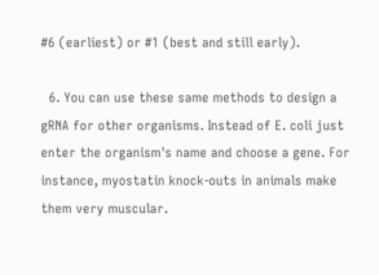#6 (earliest) or #1 (best and still early).

  6. You can use these same methods to design a gRNA for other organisms. Instead of E. coli just enter the organism's name and choose a gene. For instance, myostatin knock-outs in animals make them very muscular.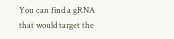You can find a gRNA that would target the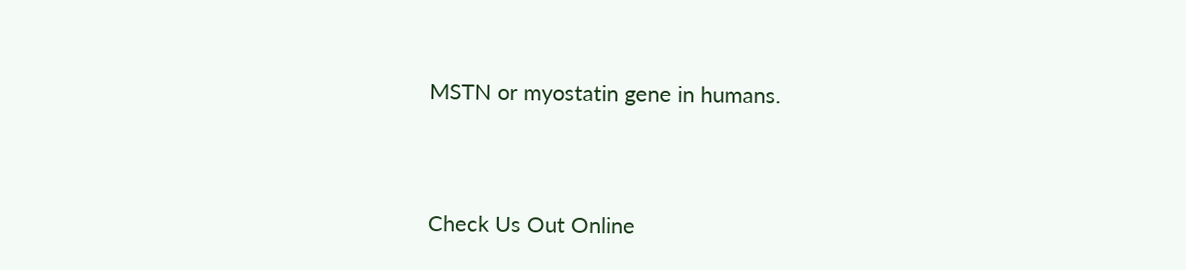MSTN or myostatin gene in humans.


Check Us Out Online